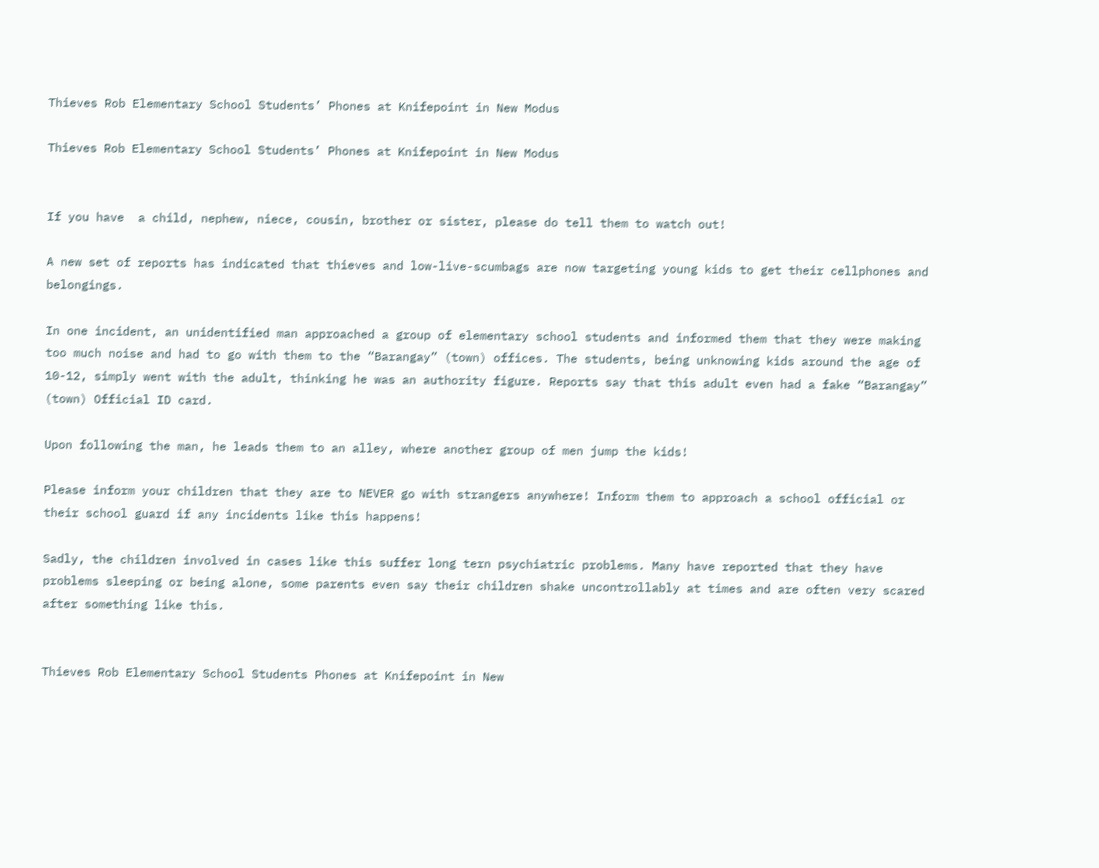Thieves Rob Elementary School Students’ Phones at Knifepoint in New Modus

Thieves Rob Elementary School Students’ Phones at Knifepoint in New Modus


If you have  a child, nephew, niece, cousin, brother or sister, please do tell them to watch out!

A new set of reports has indicated that thieves and low-live-scumbags are now targeting young kids to get their cellphones and belongings.

In one incident, an unidentified man approached a group of elementary school students and informed them that they were making too much noise and had to go with them to the “Barangay” (town) offices. The students, being unknowing kids around the age of 10-12, simply went with the adult, thinking he was an authority figure. Reports say that this adult even had a fake “Barangay” (town) Official ID card.

Upon following the man, he leads them to an alley, where another group of men jump the kids!

Please inform your children that they are to NEVER go with strangers anywhere! Inform them to approach a school official or their school guard if any incidents like this happens!

Sadly, the children involved in cases like this suffer long tern psychiatric problems. Many have reported that they have problems sleeping or being alone, some parents even say their children shake uncontrollably at times and are often very scared after something like this.


Thieves Rob Elementary School Students Phones at Knifepoint in New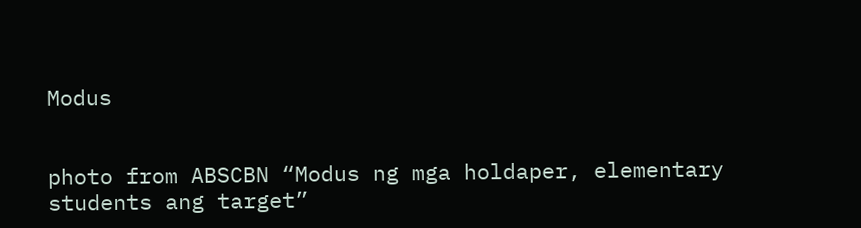Modus


photo from ABSCBN “Modus ng mga holdaper, elementary students ang target”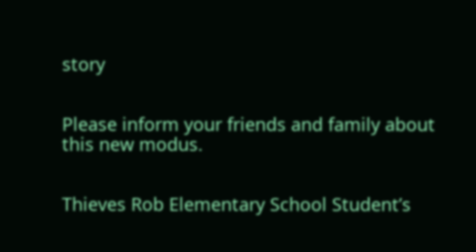story


Please inform your friends and family about this new modus.


Thieves Rob Elementary School Student’s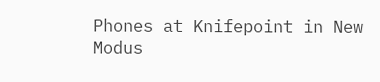Phones at Knifepoint in New Modus